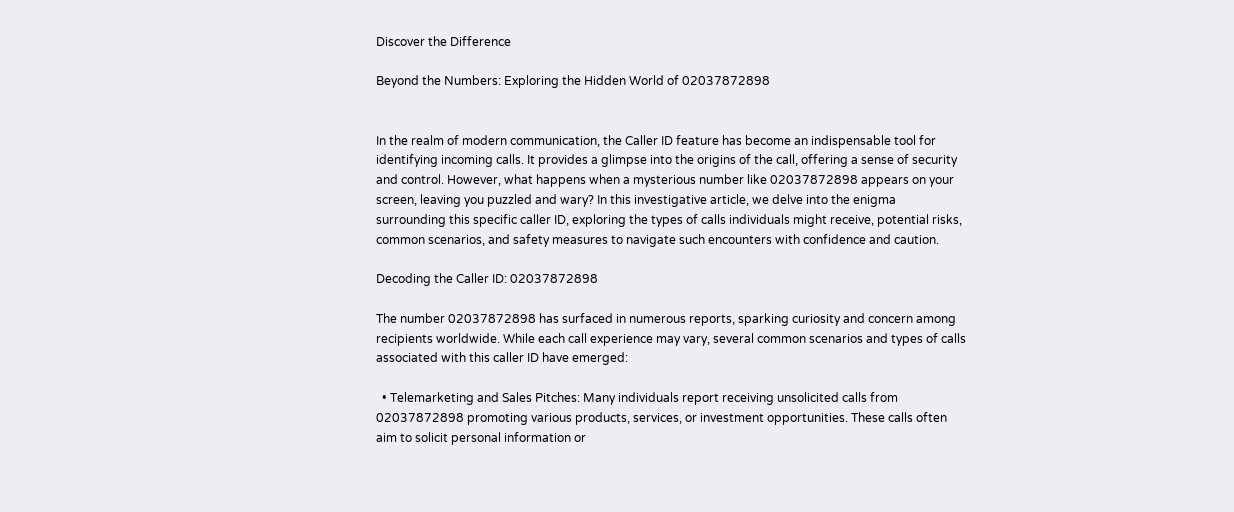Discover the Difference

Beyond the Numbers: Exploring the Hidden World of 02037872898


In the realm of modern communication, the Caller ID feature has become an indispensable tool for identifying incoming calls. It provides a glimpse into the origins of the call, offering a sense of security and control. However, what happens when a mysterious number like 02037872898 appears on your screen, leaving you puzzled and wary? In this investigative article, we delve into the enigma surrounding this specific caller ID, exploring the types of calls individuals might receive, potential risks, common scenarios, and safety measures to navigate such encounters with confidence and caution.

Decoding the Caller ID: 02037872898

The number 02037872898 has surfaced in numerous reports, sparking curiosity and concern among recipients worldwide. While each call experience may vary, several common scenarios and types of calls associated with this caller ID have emerged:

  • Telemarketing and Sales Pitches: Many individuals report receiving unsolicited calls from 02037872898 promoting various products, services, or investment opportunities. These calls often aim to solicit personal information or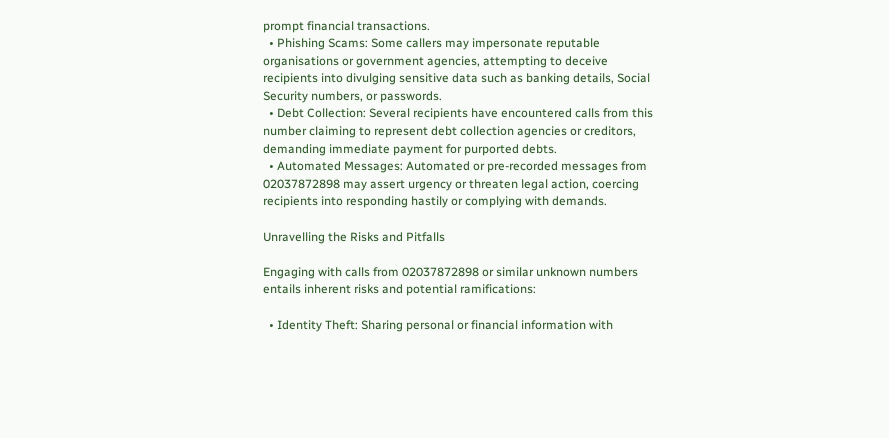prompt financial transactions.
  • Phishing Scams: Some callers may impersonate reputable organisations or government agencies, attempting to deceive recipients into divulging sensitive data such as banking details, Social Security numbers, or passwords.
  • Debt Collection: Several recipients have encountered calls from this number claiming to represent debt collection agencies or creditors, demanding immediate payment for purported debts.
  • Automated Messages: Automated or pre-recorded messages from 02037872898 may assert urgency or threaten legal action, coercing recipients into responding hastily or complying with demands.

Unravelling the Risks and Pitfalls

Engaging with calls from 02037872898 or similar unknown numbers entails inherent risks and potential ramifications:

  • Identity Theft: Sharing personal or financial information with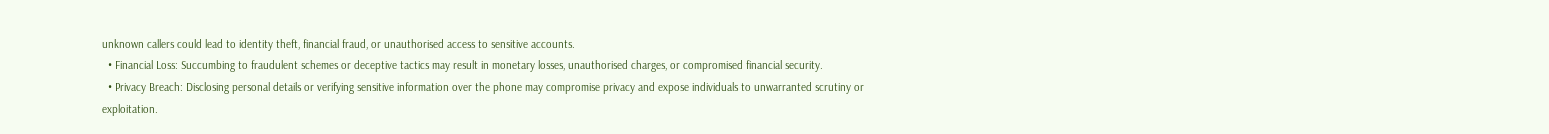unknown callers could lead to identity theft, financial fraud, or unauthorised access to sensitive accounts.
  • Financial Loss: Succumbing to fraudulent schemes or deceptive tactics may result in monetary losses, unauthorised charges, or compromised financial security.
  • Privacy Breach: Disclosing personal details or verifying sensitive information over the phone may compromise privacy and expose individuals to unwarranted scrutiny or exploitation.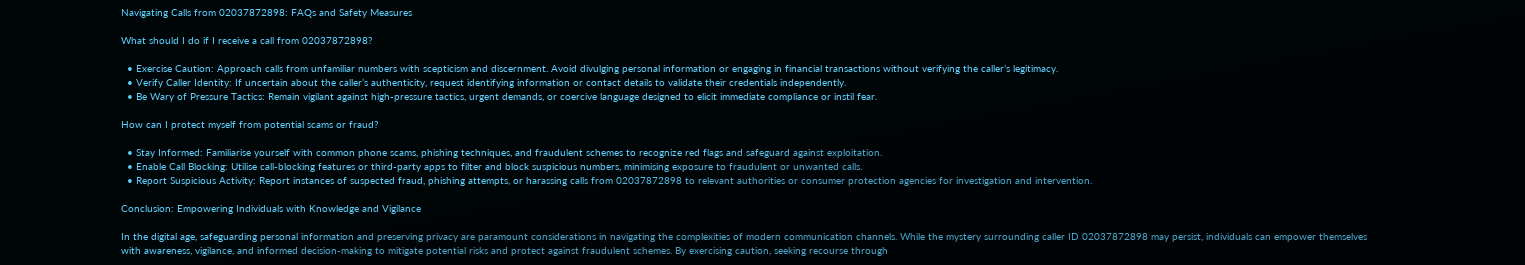Navigating Calls from 02037872898: FAQs and Safety Measures

What should I do if I receive a call from 02037872898?

  • Exercise Caution: Approach calls from unfamiliar numbers with scepticism and discernment. Avoid divulging personal information or engaging in financial transactions without verifying the caller’s legitimacy.
  • Verify Caller Identity: If uncertain about the caller’s authenticity, request identifying information or contact details to validate their credentials independently.
  • Be Wary of Pressure Tactics: Remain vigilant against high-pressure tactics, urgent demands, or coercive language designed to elicit immediate compliance or instil fear.

How can I protect myself from potential scams or fraud?

  • Stay Informed: Familiarise yourself with common phone scams, phishing techniques, and fraudulent schemes to recognize red flags and safeguard against exploitation.
  • Enable Call Blocking: Utilise call-blocking features or third-party apps to filter and block suspicious numbers, minimising exposure to fraudulent or unwanted calls.
  • Report Suspicious Activity: Report instances of suspected fraud, phishing attempts, or harassing calls from 02037872898 to relevant authorities or consumer protection agencies for investigation and intervention.

Conclusion: Empowering Individuals with Knowledge and Vigilance

In the digital age, safeguarding personal information and preserving privacy are paramount considerations in navigating the complexities of modern communication channels. While the mystery surrounding caller ID 02037872898 may persist, individuals can empower themselves with awareness, vigilance, and informed decision-making to mitigate potential risks and protect against fraudulent schemes. By exercising caution, seeking recourse through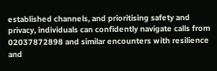established channels, and prioritising safety and privacy, individuals can confidently navigate calls from 02037872898 and similar encounters with resilience and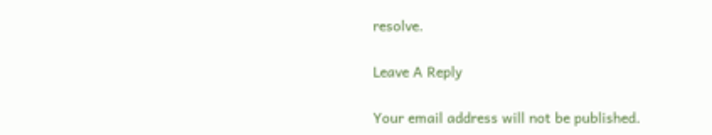resolve.

Leave A Reply

Your email address will not be published.